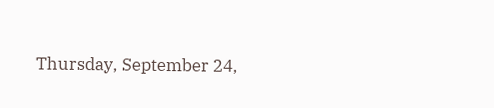Thursday, September 24,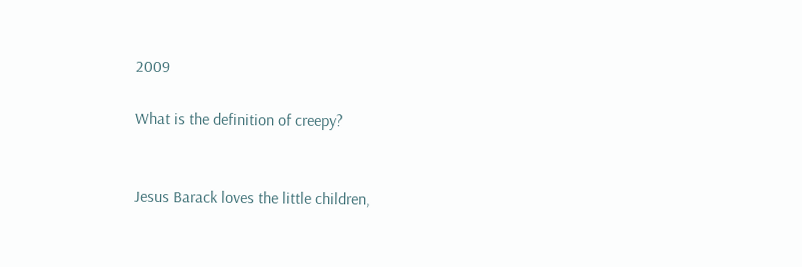2009

What is the definition of creepy?


Jesus Barack loves the little children,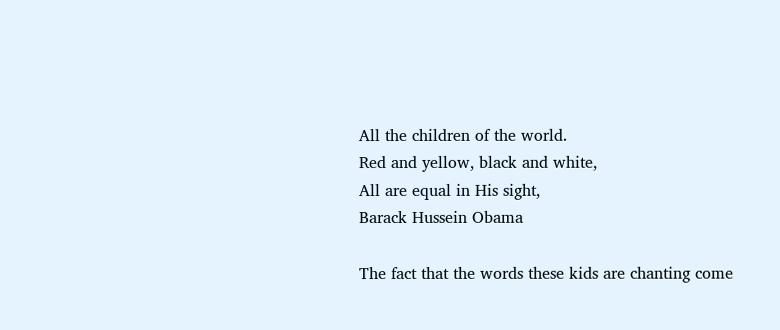All the children of the world.
Red and yellow, black and white,
All are equal in His sight,
Barack Hussein Obama

The fact that the words these kids are chanting come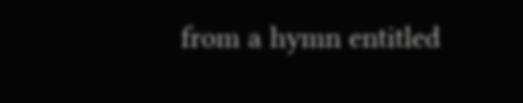from a hymn entitled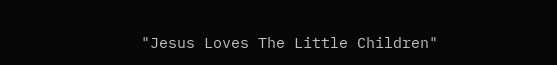"Jesus Loves The Little Children"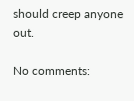should creep anyone out.

No comments: